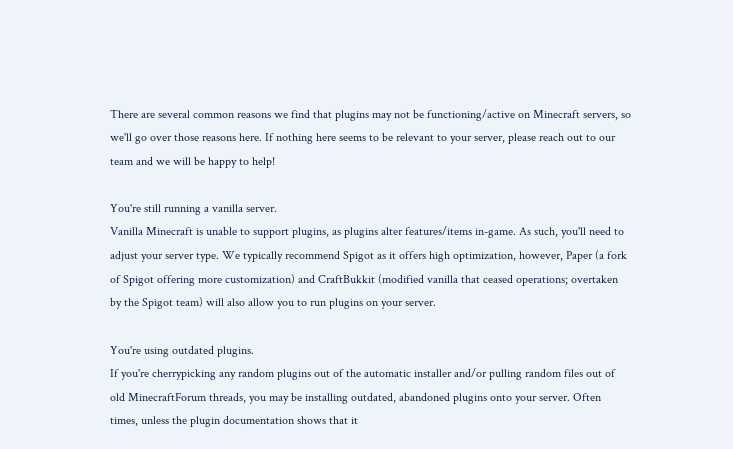There are several common reasons we find that plugins may not be functioning/active on Minecraft servers, so we'll go over those reasons here. If nothing here seems to be relevant to your server, please reach out to our team and we will be happy to help!

You're still running a vanilla server.
Vanilla Minecraft is unable to support plugins, as plugins alter features/items in-game. As such, you'll need to adjust your server type. We typically recommend Spigot as it offers high optimization, however, Paper (a fork of Spigot offering more customization) and CraftBukkit (modified vanilla that ceased operations; overtaken by the Spigot team) will also allow you to run plugins on your server.

You're using outdated plugins.
If you're cherrypicking any random plugins out of the automatic installer and/or pulling random files out of old MinecraftForum threads, you may be installing outdated, abandoned plugins onto your server. Often times, unless the plugin documentation shows that it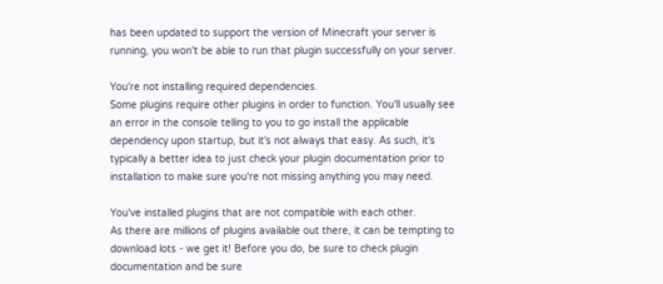has been updated to support the version of Minecraft your server is running, you won't be able to run that plugin successfully on your server.

You're not installing required dependencies.
Some plugins require other plugins in order to function. You'll usually see an error in the console telling to you to go install the applicable dependency upon startup, but it's not always that easy. As such, it's typically a better idea to just check your plugin documentation prior to installation to make sure you're not missing anything you may need.

You've installed plugins that are not compatible with each other.
As there are millions of plugins available out there, it can be tempting to download lots - we get it! Before you do, be sure to check plugin documentation and be sure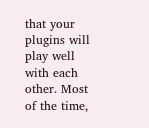that your plugins will play well with each other. Most of the time,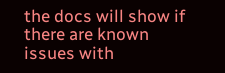the docs will show if there are known issues with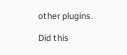other plugins.

Did this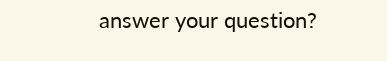answer your question?